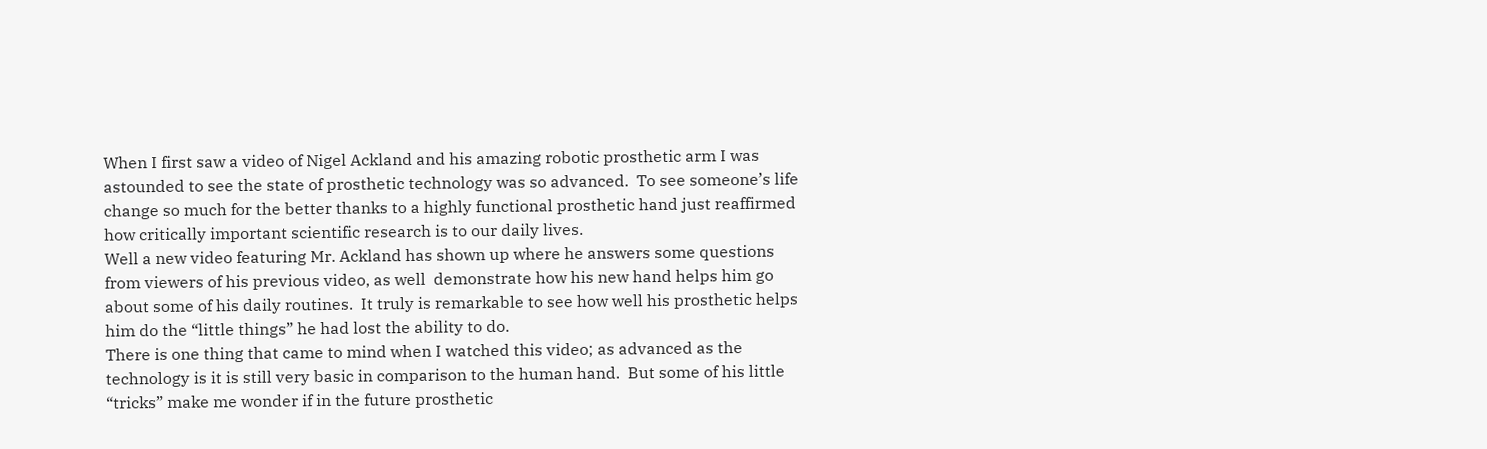When I first saw a video of Nigel Ackland and his amazing robotic prosthetic arm I was astounded to see the state of prosthetic technology was so advanced.  To see someone’s life change so much for the better thanks to a highly functional prosthetic hand just reaffirmed how critically important scientific research is to our daily lives.
Well a new video featuring Mr. Ackland has shown up where he answers some questions from viewers of his previous video, as well  demonstrate how his new hand helps him go about some of his daily routines.  It truly is remarkable to see how well his prosthetic helps him do the “little things” he had lost the ability to do.
There is one thing that came to mind when I watched this video; as advanced as the technology is it is still very basic in comparison to the human hand.  But some of his little “tricks” make me wonder if in the future prosthetic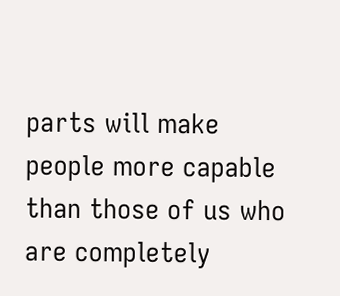parts will make people more capable than those of us who are completely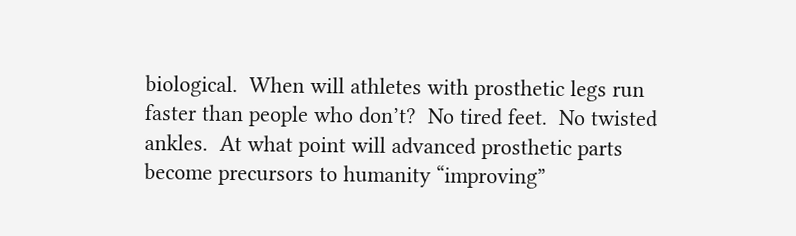biological.  When will athletes with prosthetic legs run faster than people who don’t?  No tired feet.  No twisted ankles.  At what point will advanced prosthetic parts become precursors to humanity “improving”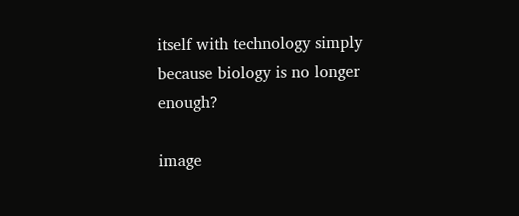itself with technology simply because biology is no longer enough?

image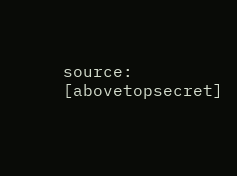source: [abovetopsecret]